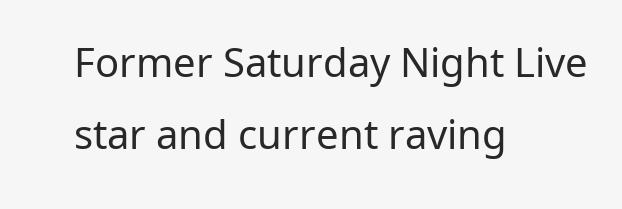Former Saturday Night Live star and current raving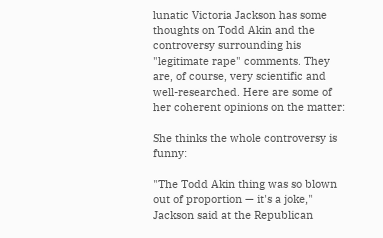lunatic Victoria Jackson has some thoughts on Todd Akin and the controversy surrounding his "legitimate rape" comments. They are, of course, very scientific and well-researched. Here are some of her coherent opinions on the matter:

She thinks the whole controversy is funny:

"The Todd Akin thing was so blown out of proportion — it's a joke," Jackson said at the Republican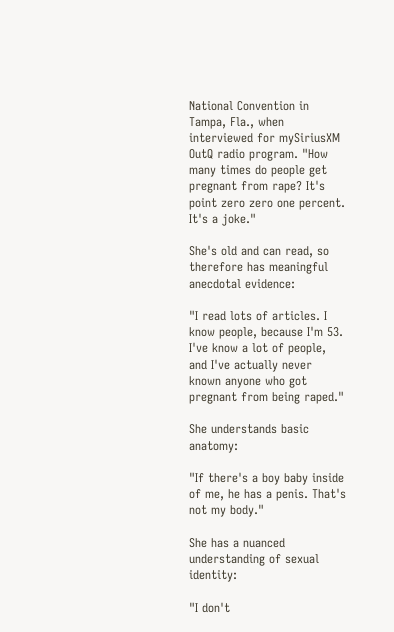National Convention in Tampa, Fla., when interviewed for mySiriusXM OutQ radio program. "How many times do people get pregnant from rape? It's point zero zero one percent. It's a joke."

She's old and can read, so therefore has meaningful anecdotal evidence:

"I read lots of articles. I know people, because I'm 53. I've know a lot of people, and I've actually never known anyone who got pregnant from being raped."

She understands basic anatomy:

"If there's a boy baby inside of me, he has a penis. That's not my body."

She has a nuanced understanding of sexual identity:

"I don't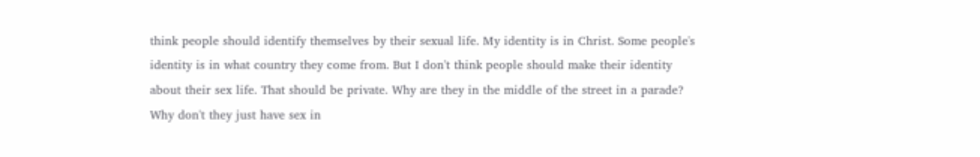think people should identify themselves by their sexual life. My identity is in Christ. Some people's identity is in what country they come from. But I don't think people should make their identity about their sex life. That should be private. Why are they in the middle of the street in a parade? Why don't they just have sex in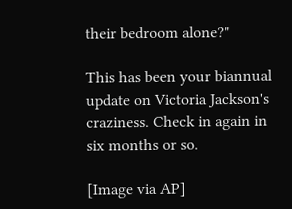their bedroom alone?"

This has been your biannual update on Victoria Jackson's craziness. Check in again in six months or so.

[Image via AP]